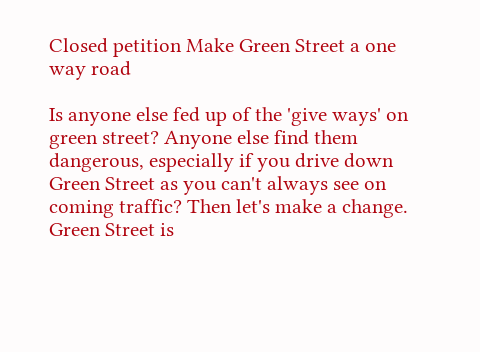Closed petition Make Green Street a one way road

Is anyone else fed up of the 'give ways' on green street? Anyone else find them dangerous, especially if you drive down Green Street as you can't always see on coming traffic? Then let's make a change. Green Street is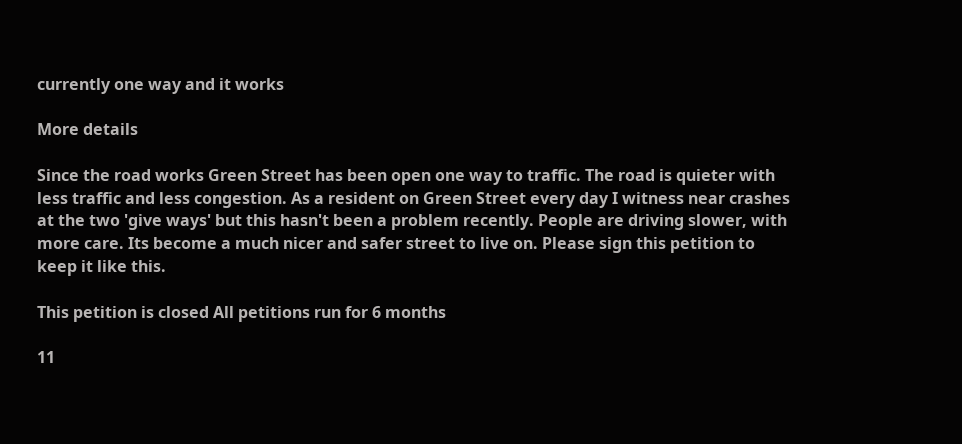currently one way and it works

More details

Since the road works Green Street has been open one way to traffic. The road is quieter with less traffic and less congestion. As a resident on Green Street every day I witness near crashes at the two 'give ways' but this hasn't been a problem recently. People are driving slower, with more care. Its become a much nicer and safer street to live on. Please sign this petition to keep it like this.

This petition is closed All petitions run for 6 months

11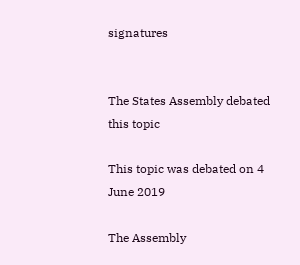signatures


The States Assembly debated this topic

This topic was debated on 4 June 2019

The Assembly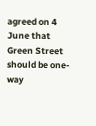agreed on 4 June that Green Street should be one-way